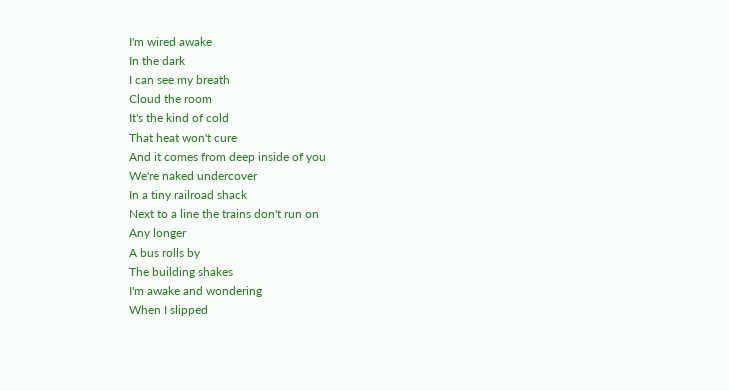I'm wired awake
In the dark
I can see my breath
Cloud the room
It's the kind of cold
That heat won't cure
And it comes from deep inside of you
We're naked undercover
In a tiny railroad shack
Next to a line the trains don't run on
Any longer
A bus rolls by
The building shakes
I'm awake and wondering
When I slipped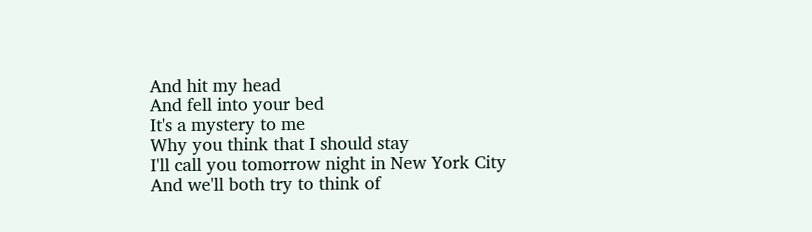And hit my head
And fell into your bed
It's a mystery to me
Why you think that I should stay
I'll call you tomorrow night in New York City
And we'll both try to think of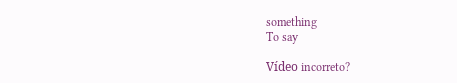something
To say

Vídeo incorreto?